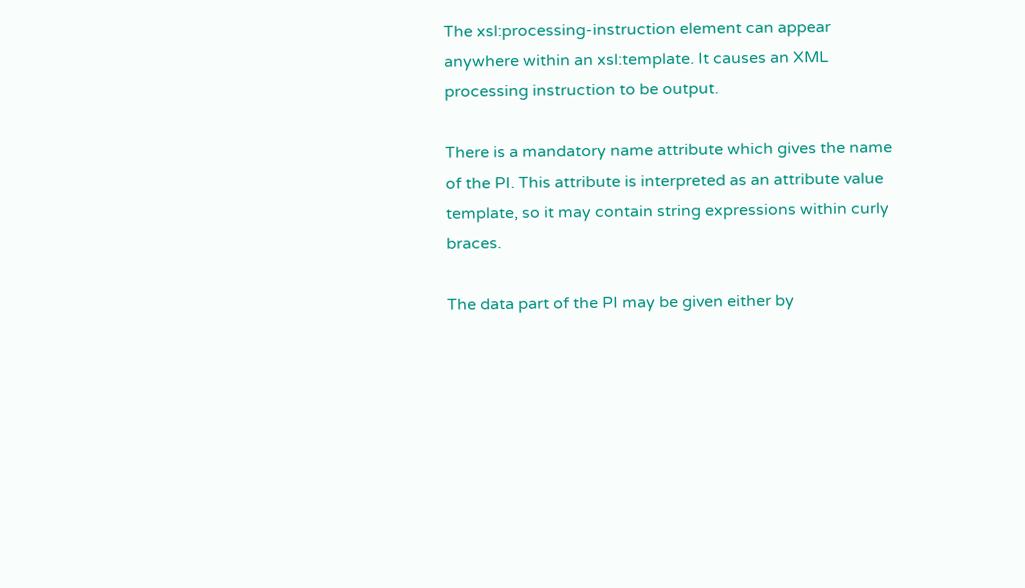The xsl:processing-instruction element can appear anywhere within an xsl:template. It causes an XML processing instruction to be output.

There is a mandatory name attribute which gives the name of the PI. This attribute is interpreted as an attribute value template, so it may contain string expressions within curly braces.

The data part of the PI may be given either by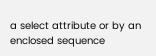a select attribute or by an enclosed sequence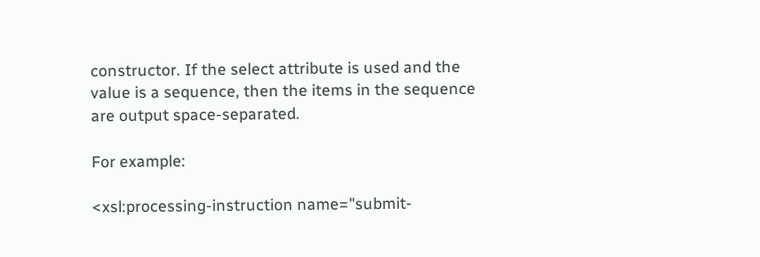constructor. If the select attribute is used and the value is a sequence, then the items in the sequence are output space-separated.

For example:

<xsl:processing-instruction name="submit-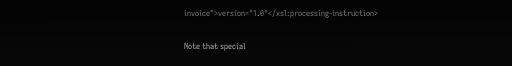invoice">version="1.0"</xsl:processing-instruction>

Note that special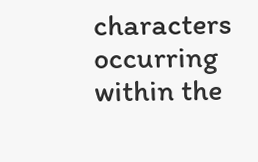characters occurring within the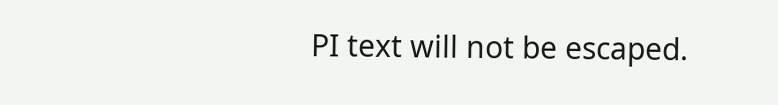PI text will not be escaped.